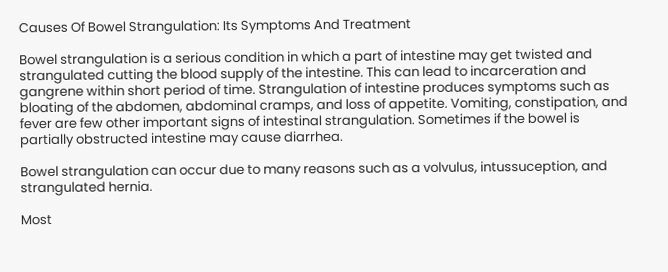Causes Of Bowel Strangulation: Its Symptoms And Treatment

Bowel strangulation is a serious condition in which a part of intestine may get twisted and strangulated cutting the blood supply of the intestine. This can lead to incarceration and gangrene within short period of time. Strangulation of intestine produces symptoms such as bloating of the abdomen, abdominal cramps, and loss of appetite. Vomiting, constipation, and fever are few other important signs of intestinal strangulation. Sometimes if the bowel is partially obstructed intestine may cause diarrhea.

Bowel strangulation can occur due to many reasons such as a volvulus, intussuception, and strangulated hernia.

Most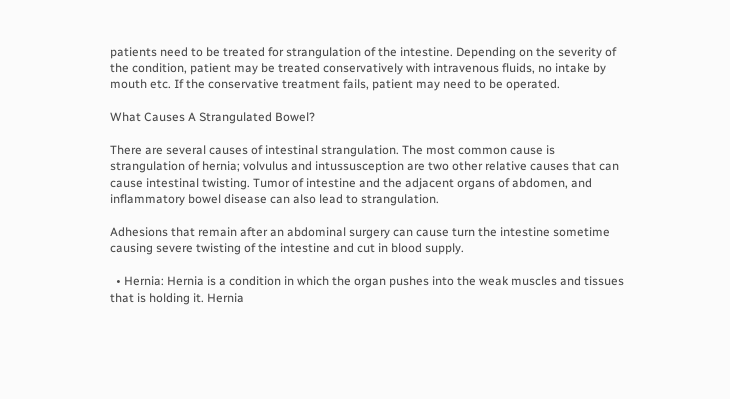patients need to be treated for strangulation of the intestine. Depending on the severity of the condition, patient may be treated conservatively with intravenous fluids, no intake by mouth etc. If the conservative treatment fails, patient may need to be operated.

What Causes A Strangulated Bowel?

There are several causes of intestinal strangulation. The most common cause is strangulation of hernia; volvulus and intussusception are two other relative causes that can cause intestinal twisting. Tumor of intestine and the adjacent organs of abdomen, and inflammatory bowel disease can also lead to strangulation.

Adhesions that remain after an abdominal surgery can cause turn the intestine sometime causing severe twisting of the intestine and cut in blood supply.

  • Hernia: Hernia is a condition in which the organ pushes into the weak muscles and tissues that is holding it. Hernia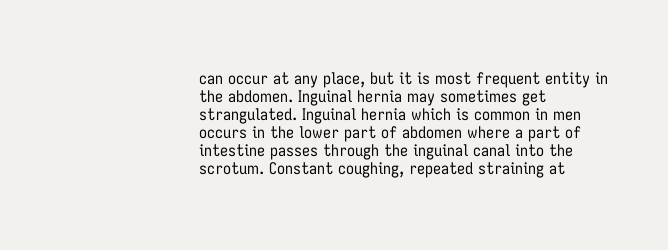can occur at any place, but it is most frequent entity in the abdomen. Inguinal hernia may sometimes get strangulated. Inguinal hernia which is common in men occurs in the lower part of abdomen where a part of intestine passes through the inguinal canal into the scrotum. Constant coughing, repeated straining at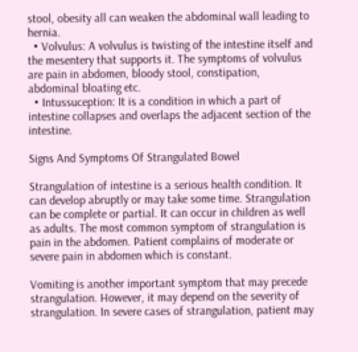stool, obesity all can weaken the abdominal wall leading to hernia.
  • Volvulus: A volvulus is twisting of the intestine itself and the mesentery that supports it. The symptoms of volvulus are pain in abdomen, bloody stool, constipation, abdominal bloating etc.
  • Intussuception: It is a condition in which a part of intestine collapses and overlaps the adjacent section of the intestine.

Signs And Symptoms Of Strangulated Bowel

Strangulation of intestine is a serious health condition. It can develop abruptly or may take some time. Strangulation can be complete or partial. It can occur in children as well as adults. The most common symptom of strangulation is pain in the abdomen. Patient complains of moderate or severe pain in abdomen which is constant.

Vomiting is another important symptom that may precede strangulation. However, it may depend on the severity of strangulation. In severe cases of strangulation, patient may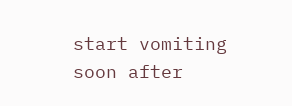start vomiting soon after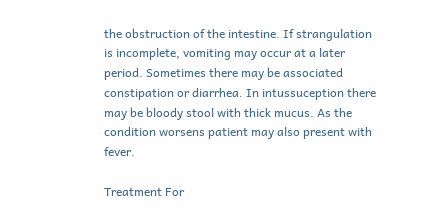the obstruction of the intestine. If strangulation is incomplete, vomiting may occur at a later period. Sometimes there may be associated constipation or diarrhea. In intussuception there may be bloody stool with thick mucus. As the condition worsens patient may also present with fever.

Treatment For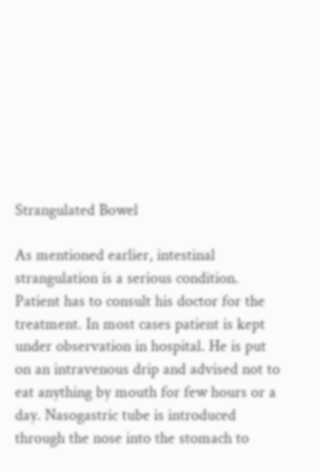Strangulated Bowel

As mentioned earlier, intestinal strangulation is a serious condition. Patient has to consult his doctor for the treatment. In most cases patient is kept under observation in hospital. He is put on an intravenous drip and advised not to eat anything by mouth for few hours or a day. Nasogastric tube is introduced through the nose into the stomach to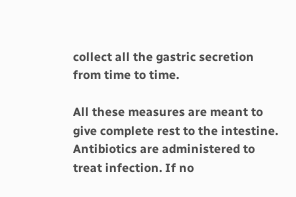collect all the gastric secretion from time to time.

All these measures are meant to give complete rest to the intestine. Antibiotics are administered to treat infection. If no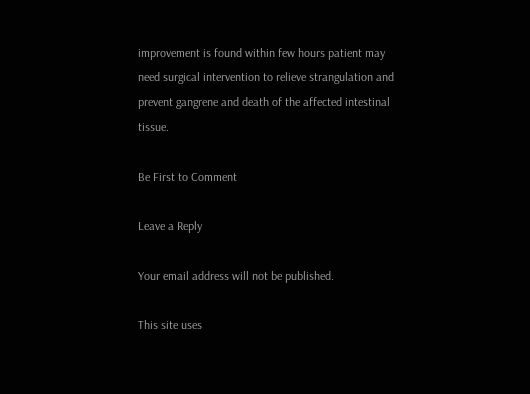improvement is found within few hours patient may need surgical intervention to relieve strangulation and prevent gangrene and death of the affected intestinal tissue.

Be First to Comment

Leave a Reply

Your email address will not be published.

This site uses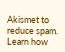Akismet to reduce spam. Learn how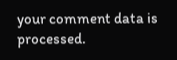your comment data is processed.